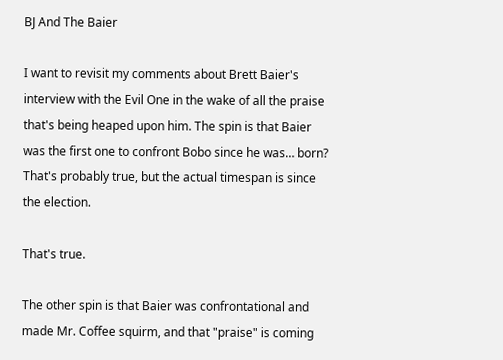BJ And The Baier

I want to revisit my comments about Brett Baier's interview with the Evil One in the wake of all the praise that's being heaped upon him. The spin is that Baier was the first one to confront Bobo since he was… born? That's probably true, but the actual timespan is since the election.

That's true.

The other spin is that Baier was confrontational and made Mr. Coffee squirm, and that "praise" is coming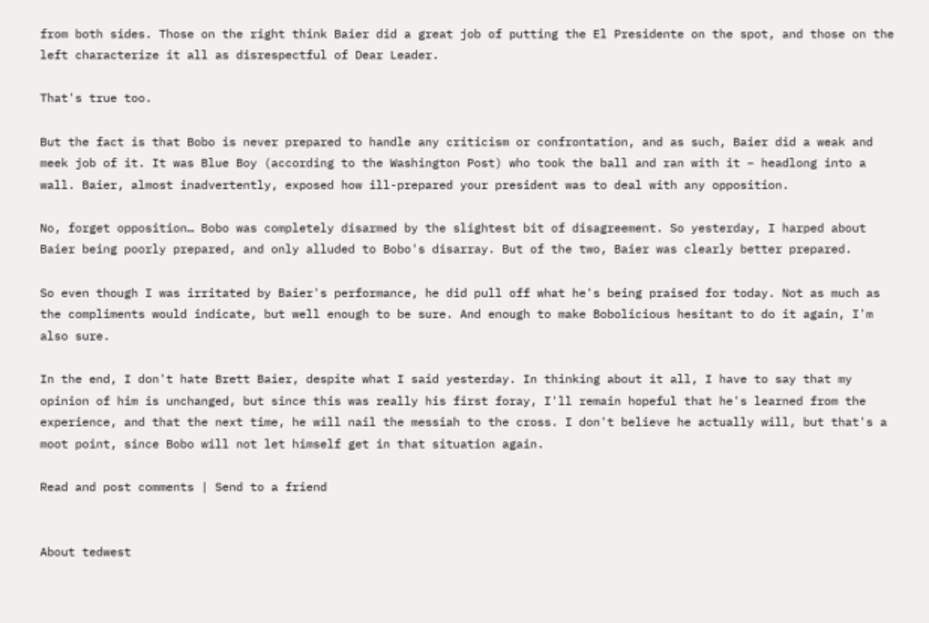from both sides. Those on the right think Baier did a great job of putting the El Presidente on the spot, and those on the left characterize it all as disrespectful of Dear Leader.

That's true too.

But the fact is that Bobo is never prepared to handle any criticism or confrontation, and as such, Baier did a weak and meek job of it. It was Blue Boy (according to the Washington Post) who took the ball and ran with it – headlong into a wall. Baier, almost inadvertently, exposed how ill-prepared your president was to deal with any opposition.

No, forget opposition… Bobo was completely disarmed by the slightest bit of disagreement. So yesterday, I harped about Baier being poorly prepared, and only alluded to Bobo's disarray. But of the two, Baier was clearly better prepared.

So even though I was irritated by Baier's performance, he did pull off what he's being praised for today. Not as much as the compliments would indicate, but well enough to be sure. And enough to make Bobolicious hesitant to do it again, I'm also sure.

In the end, I don't hate Brett Baier, despite what I said yesterday. In thinking about it all, I have to say that my opinion of him is unchanged, but since this was really his first foray, I'll remain hopeful that he's learned from the experience, and that the next time, he will nail the messiah to the cross. I don't believe he actually will, but that's a moot point, since Bobo will not let himself get in that situation again.

Read and post comments | Send to a friend


About tedwest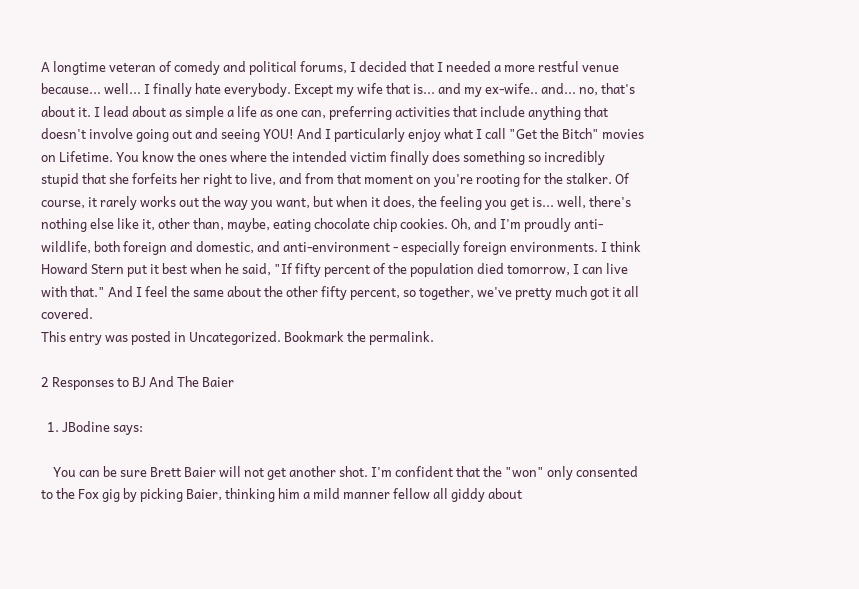A longtime veteran of comedy and political forums, I decided that I needed a more restful venue because... well... I finally hate everybody. Except my wife that is... and my ex-wife.. and... no, that's about it. I lead about as simple a life as one can, preferring activities that include anything that doesn't involve going out and seeing YOU! And I particularly enjoy what I call "Get the Bitch" movies on Lifetime. You know the ones where the intended victim finally does something so incredibly stupid that she forfeits her right to live, and from that moment on you're rooting for the stalker. Of course, it rarely works out the way you want, but when it does, the feeling you get is... well, there's nothing else like it, other than, maybe, eating chocolate chip cookies. Oh, and I'm proudly anti-wildlife, both foreign and domestic, and anti-environment - especially foreign environments. I think Howard Stern put it best when he said, "If fifty percent of the population died tomorrow, I can live with that." And I feel the same about the other fifty percent, so together, we've pretty much got it all covered.
This entry was posted in Uncategorized. Bookmark the permalink.

2 Responses to BJ And The Baier

  1. JBodine says:

    You can be sure Brett Baier will not get another shot. I'm confident that the "won" only consented to the Fox gig by picking Baier, thinking him a mild manner fellow all giddy about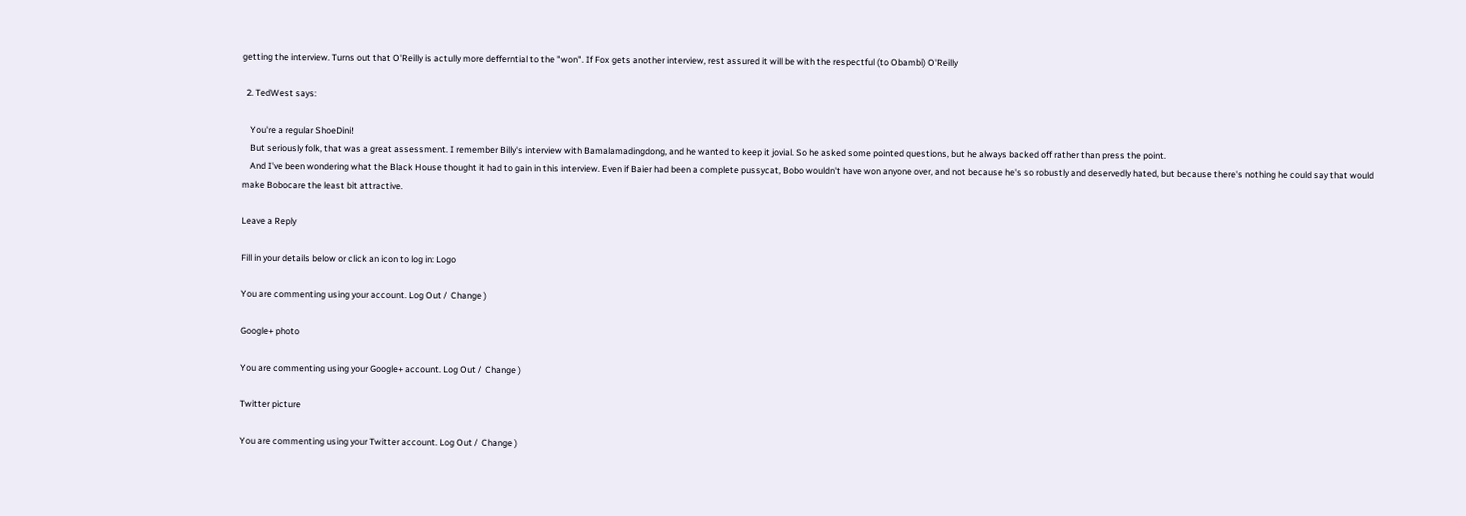getting the interview. Turns out that O'Reilly is actully more defferntial to the "won". If Fox gets another interview, rest assured it will be with the respectful (to Obambi) O'Reilly

  2. TedWest says:

    You're a regular ShoeDini!
    But seriously folk, that was a great assessment. I remember Billy's interview with Bamalamadingdong, and he wanted to keep it jovial. So he asked some pointed questions, but he always backed off rather than press the point.
    And I've been wondering what the Black House thought it had to gain in this interview. Even if Baier had been a complete pussycat, Bobo wouldn't have won anyone over, and not because he's so robustly and deservedly hated, but because there's nothing he could say that would make Bobocare the least bit attractive.

Leave a Reply

Fill in your details below or click an icon to log in: Logo

You are commenting using your account. Log Out /  Change )

Google+ photo

You are commenting using your Google+ account. Log Out /  Change )

Twitter picture

You are commenting using your Twitter account. Log Out /  Change )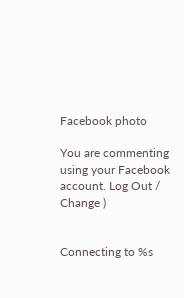Facebook photo

You are commenting using your Facebook account. Log Out /  Change )


Connecting to %s